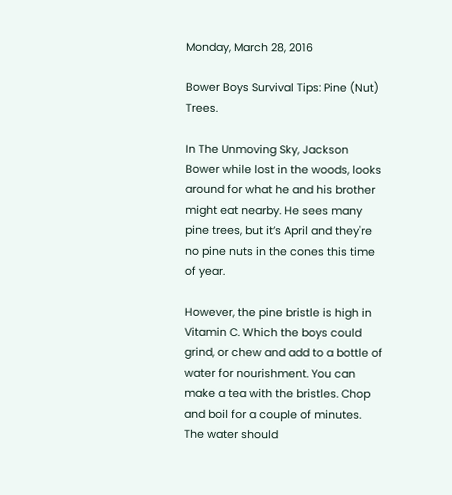Monday, March 28, 2016

Bower Boys Survival Tips: Pine (Nut) Trees.

In The Unmoving Sky, Jackson Bower while lost in the woods, looks around for what he and his brother might eat nearby. He sees many pine trees, but it’s April and they're no pine nuts in the cones this time of year.

However, the pine bristle is high in Vitamin C. Which the boys could grind, or chew and add to a bottle of water for nourishment. You can make a tea with the bristles. Chop and boil for a couple of minutes. The water should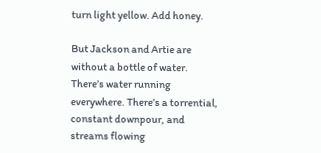turn light yellow. Add honey.

But Jackson and Artie are without a bottle of water. There’s water running everywhere. There’s a torrential, constant downpour, and streams flowing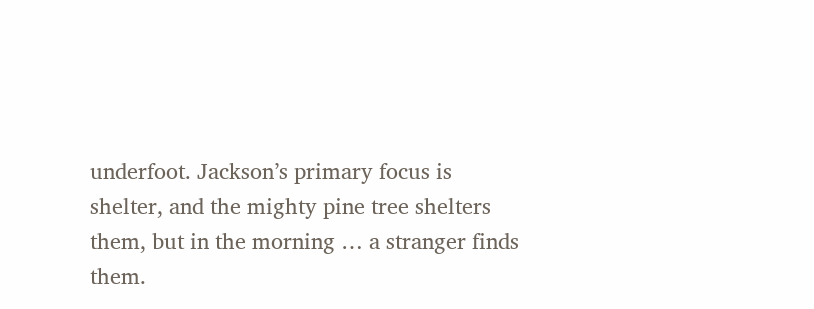underfoot. Jackson’s primary focus is shelter, and the mighty pine tree shelters them, but in the morning … a stranger finds them.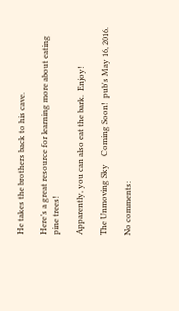He takes the brothers back to his cave.

Here’s a great resource for learning more about eating pine trees!

Apparently, you can also eat the bark.  Enjoy!

The Unmoving Sky    Coming Soon!  pub's May 16, 2016.

No comments: